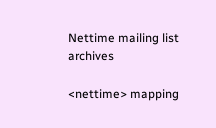Nettime mailing list archives

<nettime> mapping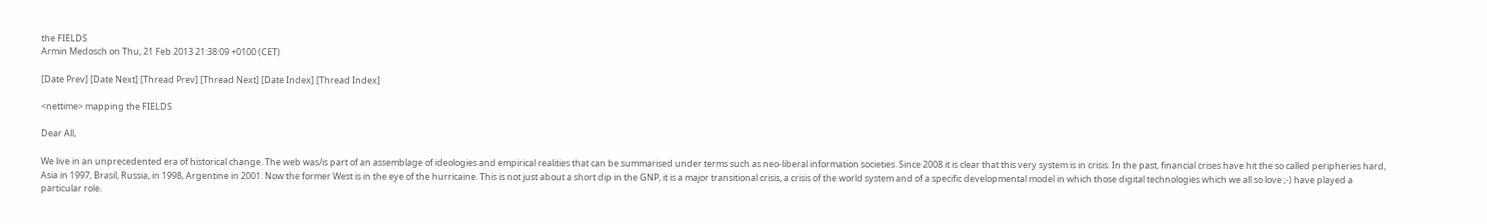the FIELDS
Armin Medosch on Thu, 21 Feb 2013 21:38:09 +0100 (CET)

[Date Prev] [Date Next] [Thread Prev] [Thread Next] [Date Index] [Thread Index]

<nettime> mapping the FIELDS

Dear All,

We live in an unprecedented era of historical change. The web was/is part of an assemblage of ideologies and empirical realities that can be summarised under terms such as neo-liberal information societies. Since 2008 it is clear that this very system is in crisis. In the past, financial crises have hit the so called peripheries hard, Asia in 1997, Brasil, Russia, in 1998, Argentine in 2001. Now the former West is in the eye of the hurricaine. This is not just about a short dip in the GNP, it is a major transitional crisis, a crisis of the world system and of a specific developmental model in which those digital technologies which we all so love ;-) have played a particular role.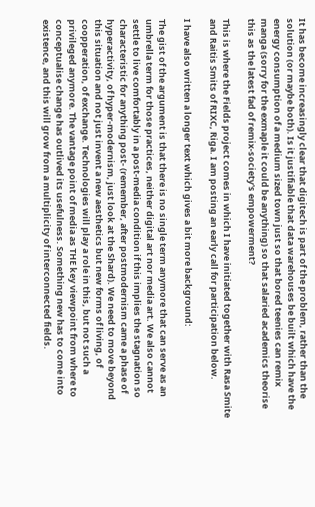It has become increasingly clear that digitech is part of the problem, rather than the solution (or maybe both). Is it justifiable that data warehouses be built which have the energy consumption of a medium sized town just so that bored teenies can remix manga (sorry for the exmaple it could be anything) so that salaried academics theorise this as the latest fad of remix-society's empowerment?

This is where the Fields project comes in which I have initiated together with Rasa Smite and Raitis Smits of RIXC, Riga. I am posting an early call for participation below.

I have also written a longer text which gives a bit more background:

The gist of the argument is that there is no single term anymore that can serve as an umbrella term for those practices, neither digital art nor media art. We also cannot settle to live comfortably in a post-media condition if this implies the stagnation so characteristic for anything post- (remember, after postmodernism came a phase of hyperactivity, of hyper-modernism, just look at the Shard). We need to move beyond this situation and not just invent a new aesthetics but new forms of living, of coopperation, of exchange. Technologies will play a role in this, but not such a privileged anymore. The vantage point of media as THE key viewpoint from where to conceptualise change has outlived its usefulness. Something new has to come into existence, and this will grow from a multiplicity of interconnected fields.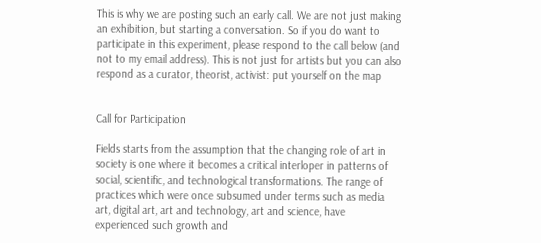This is why we are posting such an early call. We are not just making an exhibition, but starting a conversation. So if you do want to participate in this experiment, please respond to the call below (and not to my email address). This is not just for artists but you can also respond as a curator, theorist, activist: put yourself on the map


Call for Participation

Fields starts from the assumption that the changing role of art in society is one where it becomes a critical interloper in patterns of social, scientific, and technological transformations. The range of practices which were once subsumed under terms such as media art, digital art, art and technology, art and science, have experienced such growth and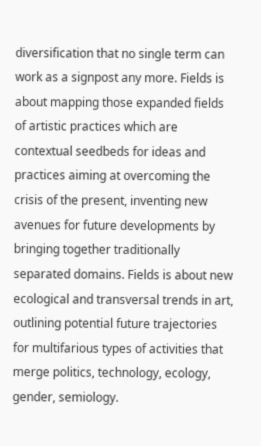diversification that no single term can work as a signpost any more. Fields is about mapping those expanded fields of artistic practices which are contextual seedbeds for ideas and practices aiming at overcoming the crisis of the present, inventing new avenues for future developments by bringing together traditionally separated domains. Fields is about new ecological and transversal trends in art, outlining potential future trajectories for multifarious types of activities that merge politics, technology, ecology, gender, semiology.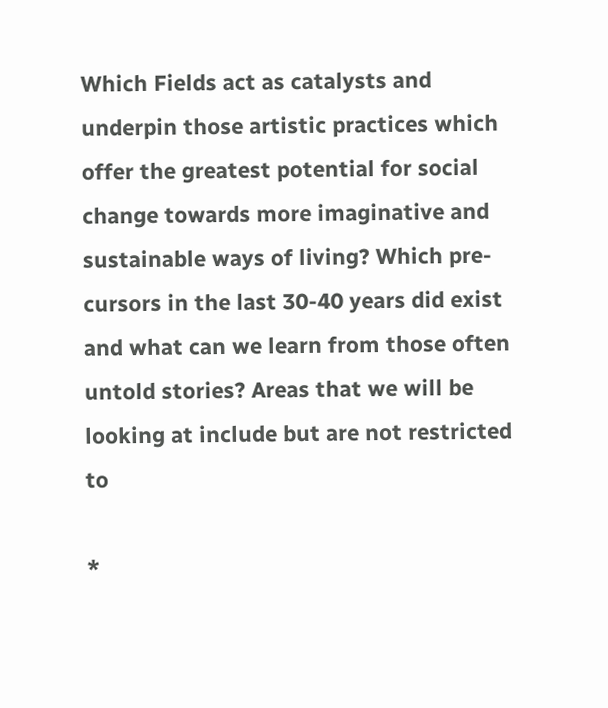Which Fields act as catalysts and underpin those artistic practices which offer the greatest potential for social change towards more imaginative and sustainable ways of living? Which pre-cursors in the last 30-40 years did exist and what can we learn from those often untold stories? Areas that we will be looking at include but are not restricted to

*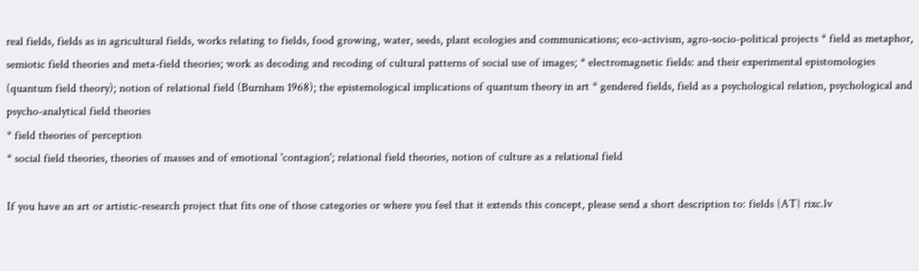real fields, fields as in agricultural fields, works relating to fields, food growing, water, seeds, plant ecologies and communications; eco-activism, agro-socio-political projects * field as metaphor, semiotic field theories and meta-field theories; work as decoding and recoding of cultural patterns of social use of images; * electromagnetic fields: and their experimental epistomologies (quantum field theory); notion of relational field (Burnham 1968); the epistemological implications of quantum theory in art * gendered fields, field as a psychological relation, psychological and psycho-analytical field theories
* field theories of perception
* social field theories, theories of masses and of emotional 'contagion'; relational field theories, notion of culture as a relational field

If you have an art or artistic-research project that fits one of those categories or where you feel that it extends this concept, please send a short description to: fields {AT} rixc.lv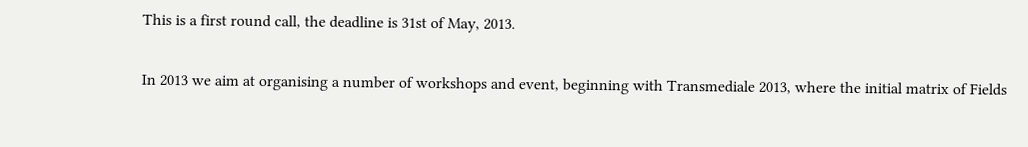This is a first round call, the deadline is 31st of May, 2013.

In 2013 we aim at organising a number of workshops and event, beginning with Transmediale 2013, where the initial matrix of Fields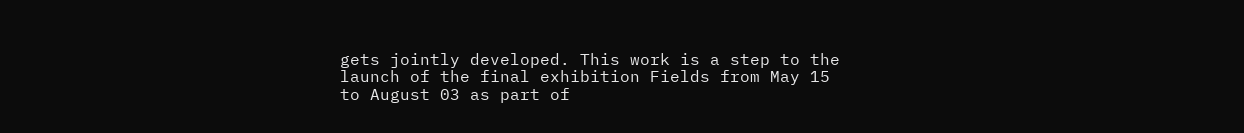gets jointly developed. This work is a step to the launch of the final exhibition Fields from May 15 to August 03 as part of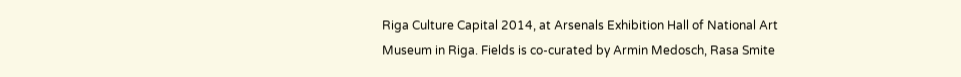Riga Culture Capital 2014, at Arsenals Exhibition Hall of National Art Museum in Riga. Fields is co-curated by Armin Medosch, Rasa Smite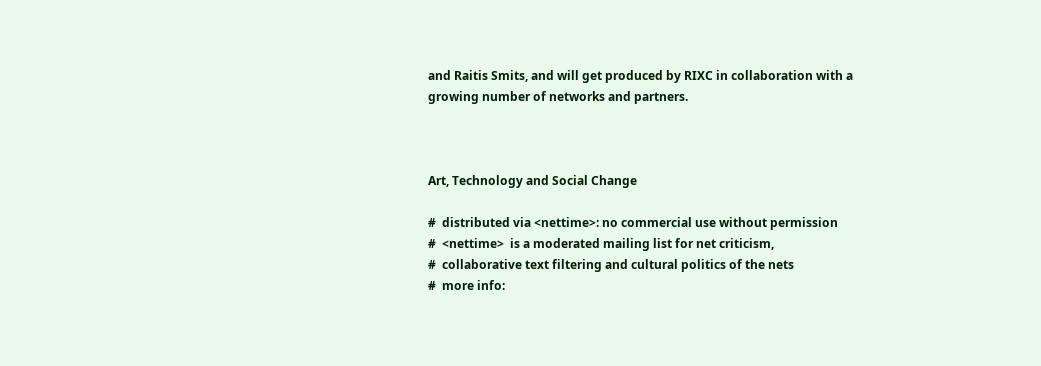and Raitis Smits, and will get produced by RIXC in collaboration with a growing number of networks and partners.



Art, Technology and Social Change

#  distributed via <nettime>: no commercial use without permission
#  <nettime>  is a moderated mailing list for net criticism,
#  collaborative text filtering and cultural politics of the nets
#  more info: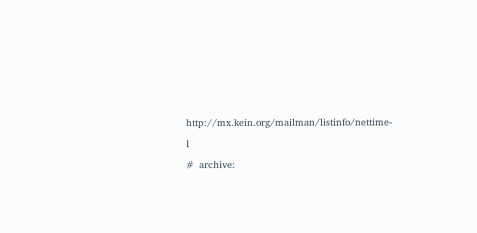http://mx.kein.org/mailman/listinfo/nettime-l
#  archive: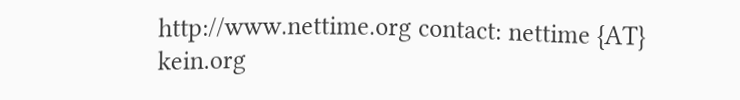http://www.nettime.org contact: nettime {AT} kein.org